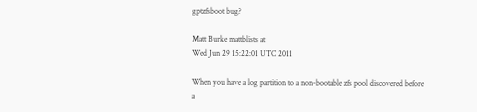gptzfsboot bug?

Matt Burke mattblists at
Wed Jun 29 15:22:01 UTC 2011

When you have a log partition to a non-bootable zfs pool discovered before
a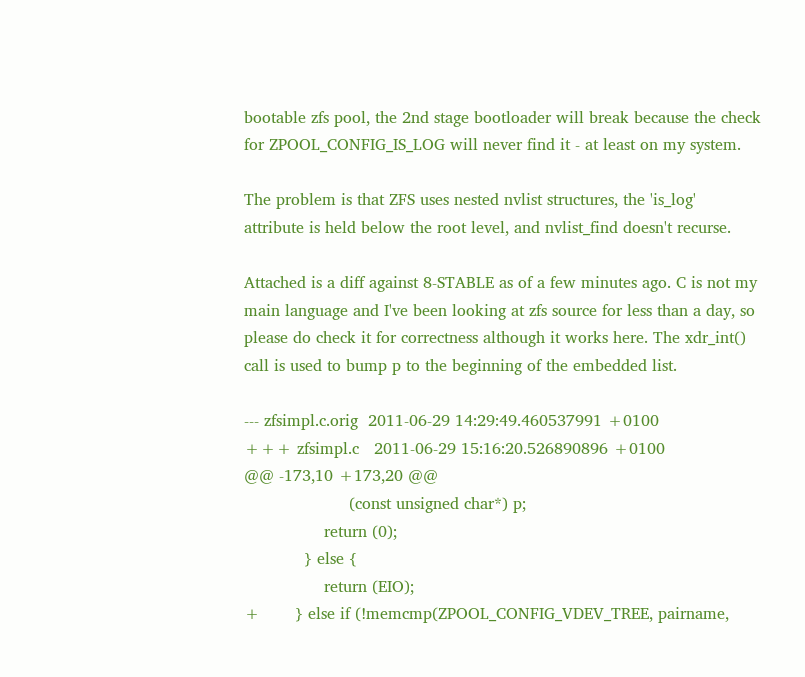bootable zfs pool, the 2nd stage bootloader will break because the check
for ZPOOL_CONFIG_IS_LOG will never find it - at least on my system.

The problem is that ZFS uses nested nvlist structures, the 'is_log'
attribute is held below the root level, and nvlist_find doesn't recurse.

Attached is a diff against 8-STABLE as of a few minutes ago. C is not my
main language and I've been looking at zfs source for less than a day, so
please do check it for correctness although it works here. The xdr_int()
call is used to bump p to the beginning of the embedded list.

--- zfsimpl.c.orig  2011-06-29 14:29:49.460537991 +0100
+++ zfsimpl.c   2011-06-29 15:16:20.526890896 +0100
@@ -173,10 +173,20 @@
                     (const unsigned char*) p;
                return (0);
            } else {
                return (EIO);
+       } else if (!memcmp(ZPOOL_CONFIG_VDEV_TREE, pairname,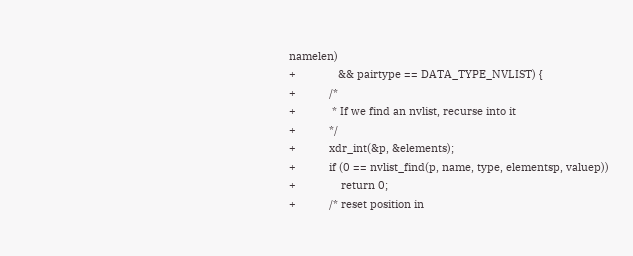namelen)
+              && pairtype == DATA_TYPE_NVLIST) {
+           /*
+            * If we find an nvlist, recurse into it
+           */
+           xdr_int(&p, &elements);
+           if (0 == nvlist_find(p, name, type, elementsp, valuep))
+               return 0;
+           /* reset position in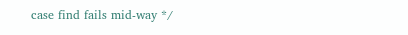case find fails mid-way */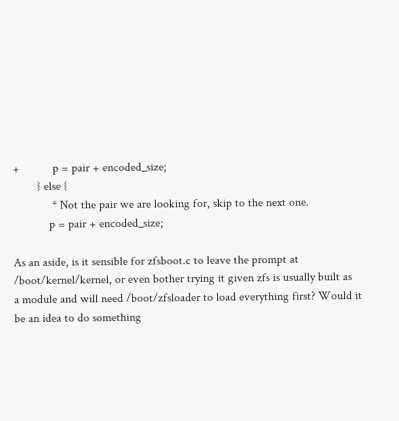+           p = pair + encoded_size;
        } else {
             * Not the pair we are looking for, skip to the next one.
            p = pair + encoded_size;

As an aside, is it sensible for zfsboot.c to leave the prompt at
/boot/kernel/kernel, or even bother trying it given zfs is usually built as
a module and will need /boot/zfsloader to load everything first? Would it
be an idea to do something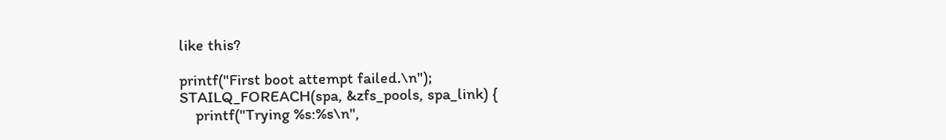like this?

printf("First boot attempt failed.\n");
STAILQ_FOREACH(spa, &zfs_pools, spa_link) {
    printf("Trying %s:%s\n",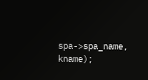spa->spa_name, kname);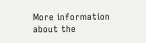More information about the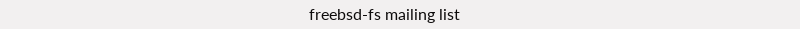freebsd-fs mailing list